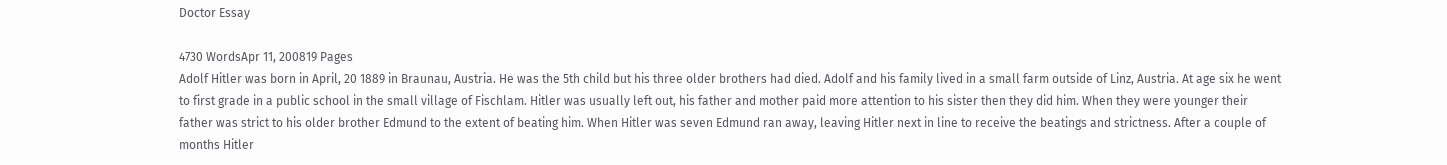Doctor Essay

4730 WordsApr 11, 200819 Pages
Adolf Hitler was born in April, 20 1889 in Braunau, Austria. He was the 5th child but his three older brothers had died. Adolf and his family lived in a small farm outside of Linz, Austria. At age six he went to first grade in a public school in the small village of Fischlam. Hitler was usually left out, his father and mother paid more attention to his sister then they did him. When they were younger their father was strict to his older brother Edmund to the extent of beating him. When Hitler was seven Edmund ran away, leaving Hitler next in line to receive the beatings and strictness. After a couple of months Hitler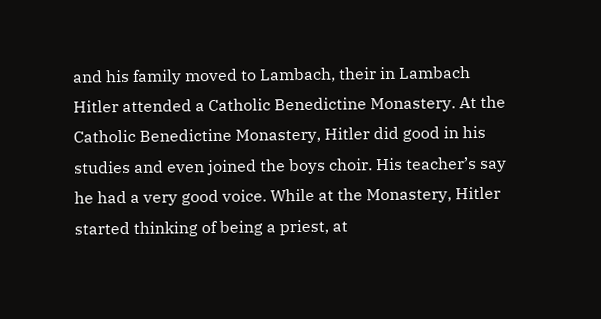and his family moved to Lambach, their in Lambach Hitler attended a Catholic Benedictine Monastery. At the Catholic Benedictine Monastery, Hitler did good in his studies and even joined the boys choir. His teacher’s say he had a very good voice. While at the Monastery, Hitler started thinking of being a priest, at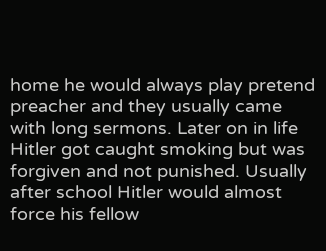home he would always play pretend preacher and they usually came with long sermons. Later on in life Hitler got caught smoking but was forgiven and not punished. Usually after school Hitler would almost force his fellow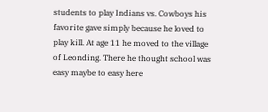students to play Indians vs. Cowboys his favorite gave simply because he loved to play kill. At age 11 he moved to the village of Leonding. There he thought school was easy maybe to easy here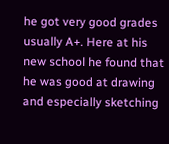he got very good grades usually A+. Here at his new school he found that he was good at drawing and especially sketching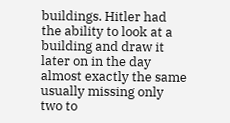buildings. Hitler had the ability to look at a building and draw it later on in the day almost exactly the same usually missing only two to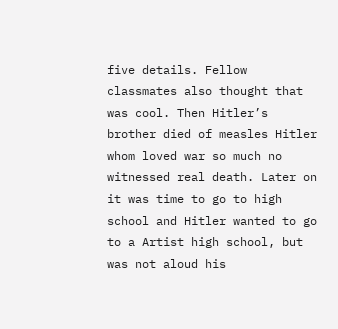five details. Fellow classmates also thought that was cool. Then Hitler’s brother died of measles Hitler whom loved war so much no witnessed real death. Later on it was time to go to high school and Hitler wanted to go to a Artist high school, but was not aloud his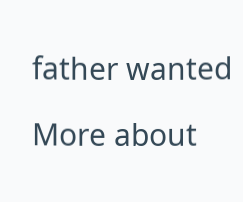father wanted

More about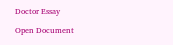Doctor Essay

Open Document